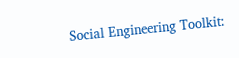Social Engineering Toolkit: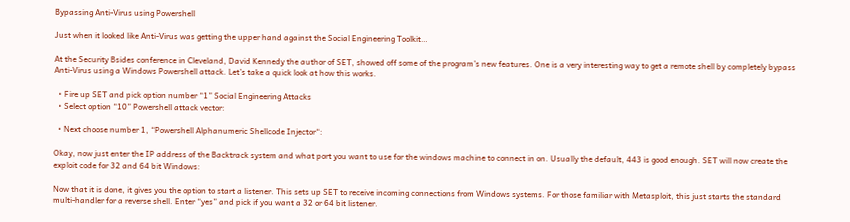Bypassing Anti-Virus using Powershell

Just when it looked like Anti-Virus was getting the upper hand against the Social Engineering Toolkit…

At the Security Bsides conference in Cleveland, David Kennedy the author of SET, showed off some of the program’s new features. One is a very interesting way to get a remote shell by completely bypass Anti-Virus using a Windows Powershell attack. Let’s take a quick look at how this works.

  • Fire up SET and pick option number “1” Social Engineering Attacks
  • Select option “10” Powershell attack vector:

  • Next choose number 1, “Powershell Alphanumeric Shellcode Injector“:

Okay, now just enter the IP address of the Backtrack system and what port you want to use for the windows machine to connect in on. Usually the default, 443 is good enough. SET will now create the exploit code for 32 and 64 bit Windows:

Now that it is done, it gives you the option to start a listener. This sets up SET to receive incoming connections from Windows systems. For those familiar with Metasploit, this just starts the standard multi-handler for a reverse shell. Enter “yes” and pick if you want a 32 or 64 bit listener.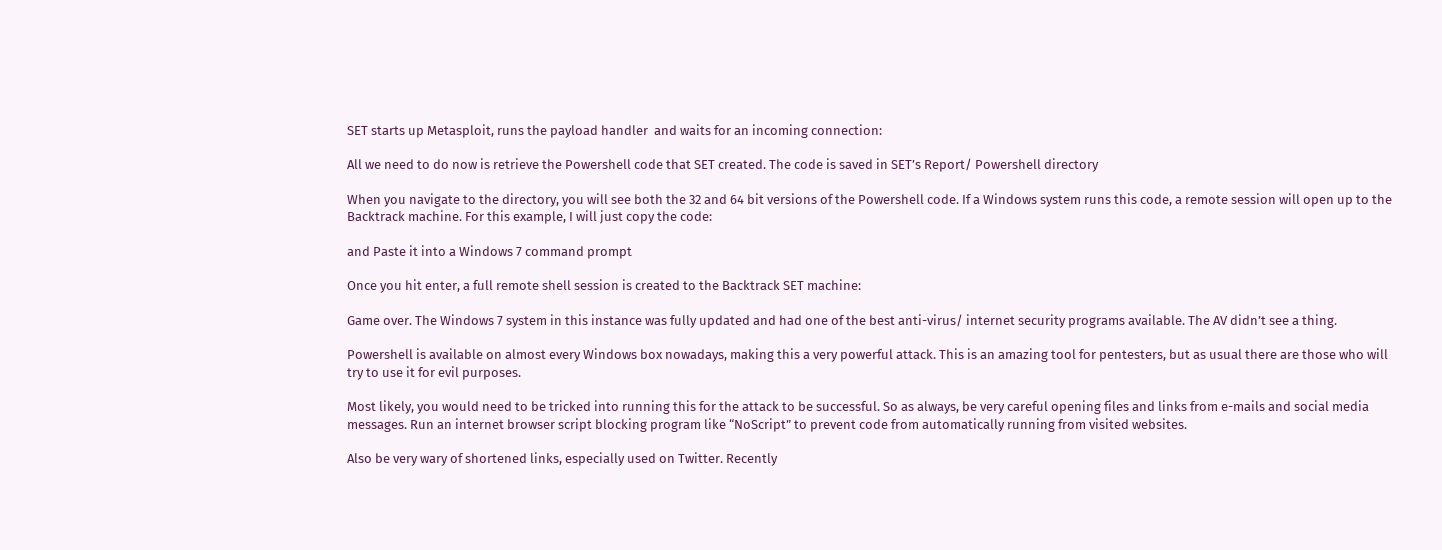SET starts up Metasploit, runs the payload handler  and waits for an incoming connection:

All we need to do now is retrieve the Powershell code that SET created. The code is saved in SET’s Report/ Powershell directory

When you navigate to the directory, you will see both the 32 and 64 bit versions of the Powershell code. If a Windows system runs this code, a remote session will open up to the Backtrack machine. For this example, I will just copy the code:

and Paste it into a Windows 7 command prompt

Once you hit enter, a full remote shell session is created to the Backtrack SET machine:

Game over. The Windows 7 system in this instance was fully updated and had one of the best anti-virus/ internet security programs available. The AV didn’t see a thing.

Powershell is available on almost every Windows box nowadays, making this a very powerful attack. This is an amazing tool for pentesters, but as usual there are those who will try to use it for evil purposes.

Most likely, you would need to be tricked into running this for the attack to be successful. So as always, be very careful opening files and links from e-mails and social media messages. Run an internet browser script blocking program like “NoScript” to prevent code from automatically running from visited websites.

Also be very wary of shortened links, especially used on Twitter. Recently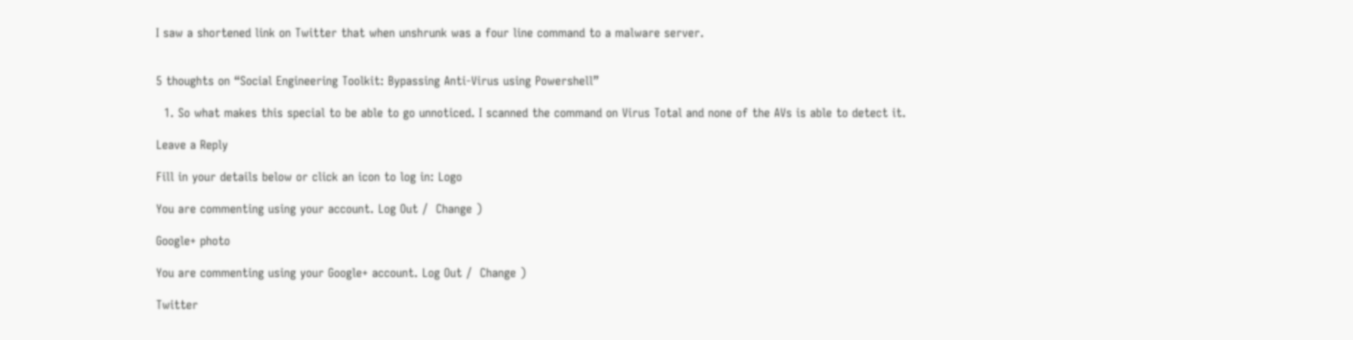I saw a shortened link on Twitter that when unshrunk was a four line command to a malware server.


5 thoughts on “Social Engineering Toolkit: Bypassing Anti-Virus using Powershell”

  1. So what makes this special to be able to go unnoticed. I scanned the command on Virus Total and none of the AVs is able to detect it.

Leave a Reply

Fill in your details below or click an icon to log in: Logo

You are commenting using your account. Log Out /  Change )

Google+ photo

You are commenting using your Google+ account. Log Out /  Change )

Twitter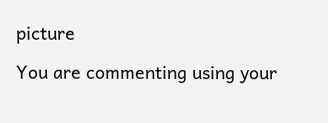picture

You are commenting using your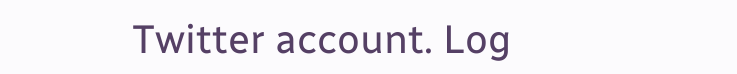Twitter account. Log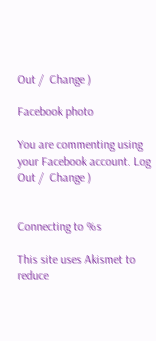Out /  Change )

Facebook photo

You are commenting using your Facebook account. Log Out /  Change )


Connecting to %s

This site uses Akismet to reduce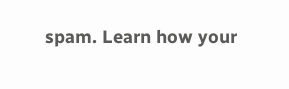spam. Learn how your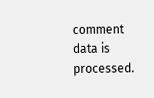comment data is processed.